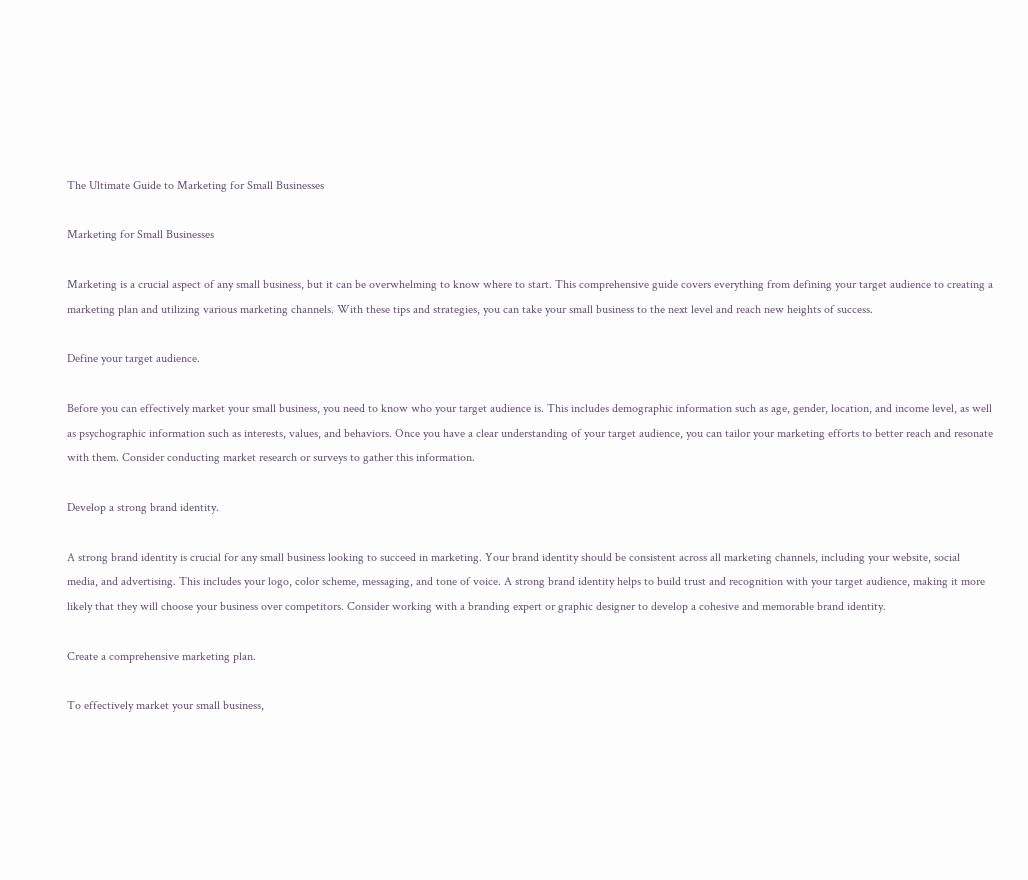The Ultimate Guide to Marketing for Small Businesses

Marketing for Small Businesses

Marketing is a crucial aspect of any small business, but it can be overwhelming to know where to start. This comprehensive guide covers everything from defining your target audience to creating a marketing plan and utilizing various marketing channels. With these tips and strategies, you can take your small business to the next level and reach new heights of success.

Define your target audience.

Before you can effectively market your small business, you need to know who your target audience is. This includes demographic information such as age, gender, location, and income level, as well as psychographic information such as interests, values, and behaviors. Once you have a clear understanding of your target audience, you can tailor your marketing efforts to better reach and resonate with them. Consider conducting market research or surveys to gather this information.

Develop a strong brand identity.

A strong brand identity is crucial for any small business looking to succeed in marketing. Your brand identity should be consistent across all marketing channels, including your website, social media, and advertising. This includes your logo, color scheme, messaging, and tone of voice. A strong brand identity helps to build trust and recognition with your target audience, making it more likely that they will choose your business over competitors. Consider working with a branding expert or graphic designer to develop a cohesive and memorable brand identity.

Create a comprehensive marketing plan.

To effectively market your small business,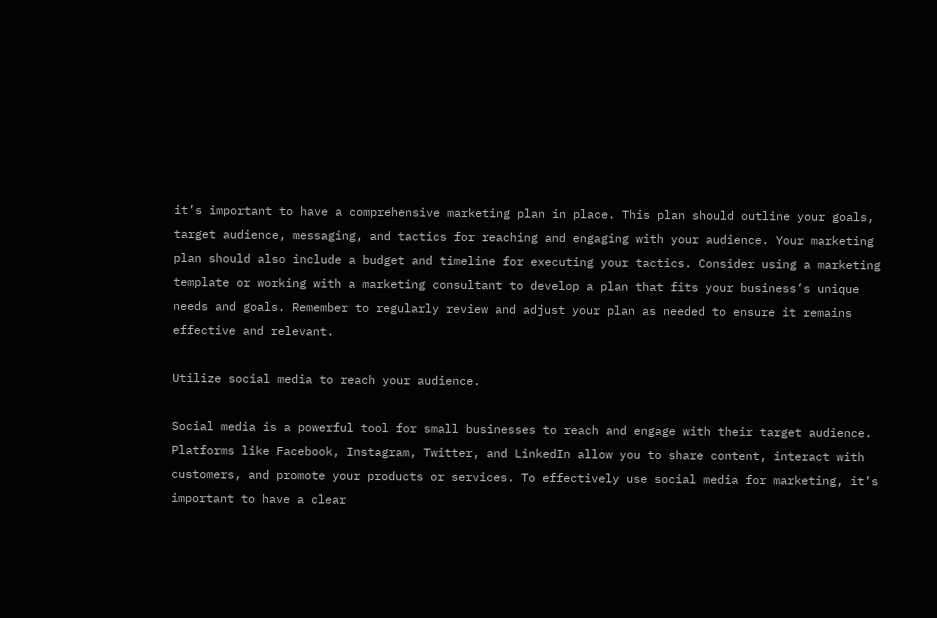it’s important to have a comprehensive marketing plan in place. This plan should outline your goals, target audience, messaging, and tactics for reaching and engaging with your audience. Your marketing plan should also include a budget and timeline for executing your tactics. Consider using a marketing template or working with a marketing consultant to develop a plan that fits your business’s unique needs and goals. Remember to regularly review and adjust your plan as needed to ensure it remains effective and relevant.

Utilize social media to reach your audience.

Social media is a powerful tool for small businesses to reach and engage with their target audience. Platforms like Facebook, Instagram, Twitter, and LinkedIn allow you to share content, interact with customers, and promote your products or services. To effectively use social media for marketing, it’s important to have a clear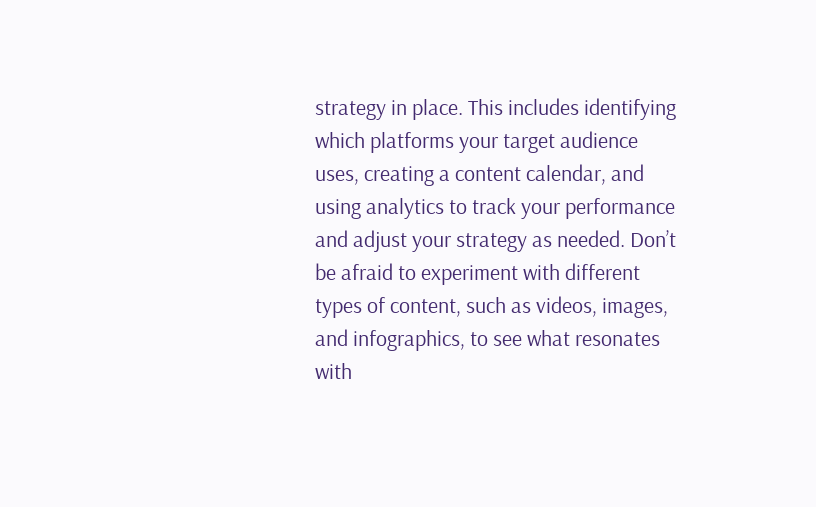strategy in place. This includes identifying which platforms your target audience uses, creating a content calendar, and using analytics to track your performance and adjust your strategy as needed. Don’t be afraid to experiment with different types of content, such as videos, images, and infographics, to see what resonates with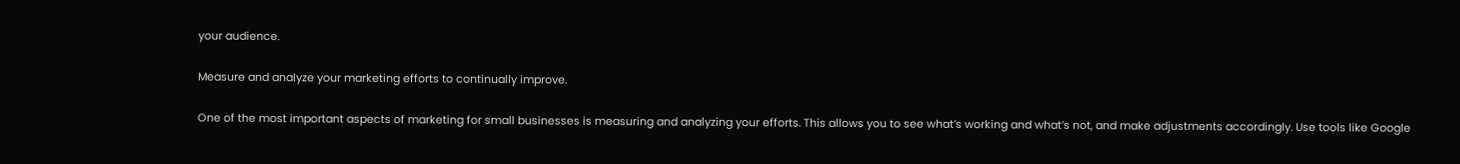your audience.

Measure and analyze your marketing efforts to continually improve.

One of the most important aspects of marketing for small businesses is measuring and analyzing your efforts. This allows you to see what’s working and what’s not, and make adjustments accordingly. Use tools like Google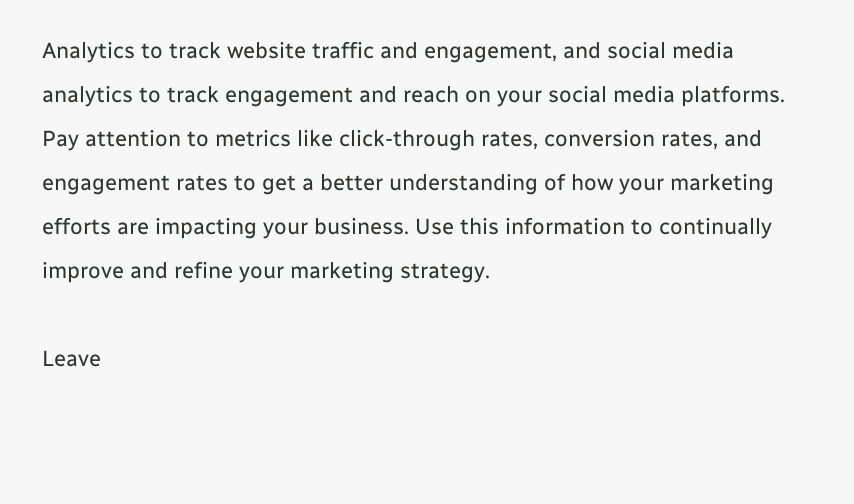Analytics to track website traffic and engagement, and social media analytics to track engagement and reach on your social media platforms. Pay attention to metrics like click-through rates, conversion rates, and engagement rates to get a better understanding of how your marketing efforts are impacting your business. Use this information to continually improve and refine your marketing strategy.

Leave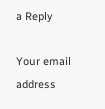a Reply

Your email address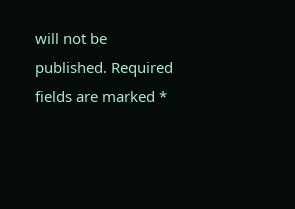will not be published. Required fields are marked *